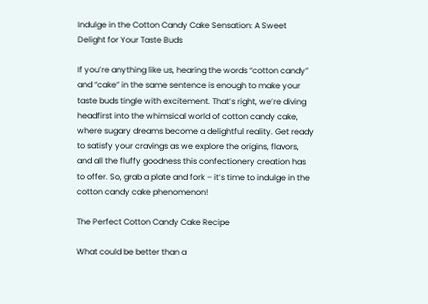Indulge in the Cotton Candy Cake Sensation: A Sweet Delight for Your Taste Buds

If you’re anything like us, hearing the words “cotton candy” and “cake” in the same sentence is enough to make your taste buds tingle with excitement. That’s right, we’re diving headfirst into the whimsical world of cotton candy cake, where sugary dreams become a delightful reality. Get ready to satisfy your cravings as we explore the origins, flavors, and all the fluffy goodness this confectionery creation has to offer. So, grab a plate and fork – it’s time to indulge in the cotton candy cake phenomenon!

The Perfect Cotton Candy Cake Recipe

What could be better than a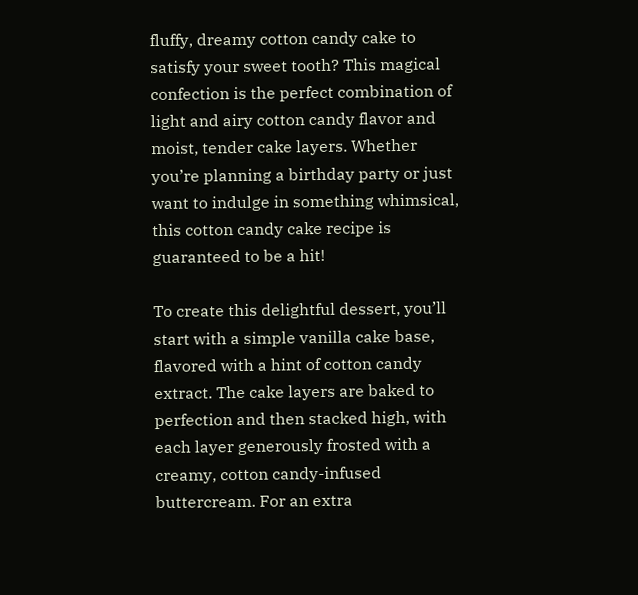fluffy, dreamy cotton candy cake to satisfy your sweet tooth? This magical confection is the perfect combination of light and airy cotton candy flavor and moist, tender cake layers. Whether you’re planning a birthday party or just want to indulge in something whimsical, this cotton candy cake recipe is guaranteed to be a hit!

To create this delightful dessert, you’ll start with a simple vanilla cake base, flavored with a hint of cotton candy extract. The cake layers are baked to perfection and then stacked high, with each layer generously frosted with a creamy, cotton candy-infused buttercream. For an extra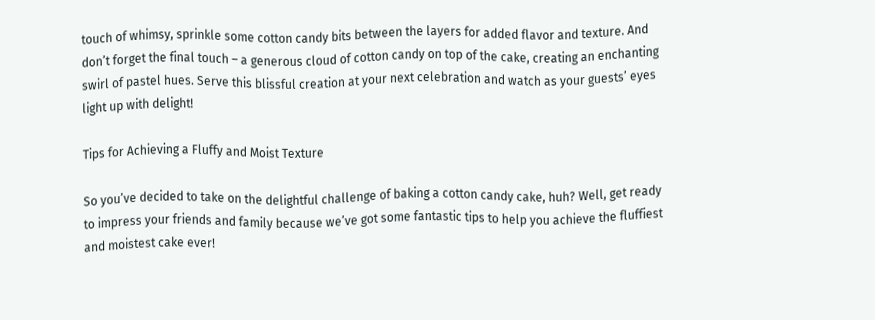touch of whimsy, sprinkle some cotton candy bits between the layers for added flavor and texture. And don’t forget the final touch – a generous cloud of cotton candy on top of the cake, creating an enchanting swirl of pastel hues. Serve this blissful creation at your next celebration and watch as your guests’ eyes light up with delight!

Tips for Achieving a Fluffy and Moist Texture

So you’ve decided to take on the delightful challenge of baking a cotton candy cake, huh? Well, get ready to impress your friends and family because we’ve got some fantastic tips to help you achieve the fluffiest and moistest cake ever!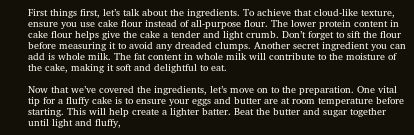First things first, let’s talk about the ingredients. To achieve that cloud-like texture, ensure you use cake flour instead of all-purpose flour. The lower protein content in cake flour helps give the cake a tender and light crumb. Don’t forget to sift the flour before measuring it to avoid any dreaded clumps. Another secret ingredient you can add is whole milk. The fat content in whole milk will contribute to the moisture of the cake, making it soft and delightful to eat.

Now that we’ve covered the ingredients, let’s move on to the preparation. One vital tip for a fluffy cake is to ensure your eggs and butter are at room temperature before starting. This will help create a lighter batter. Beat the butter and sugar together until light and fluffy,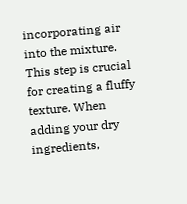incorporating air into the mixture. This step is crucial for creating a fluffy texture. When adding your dry ingredients,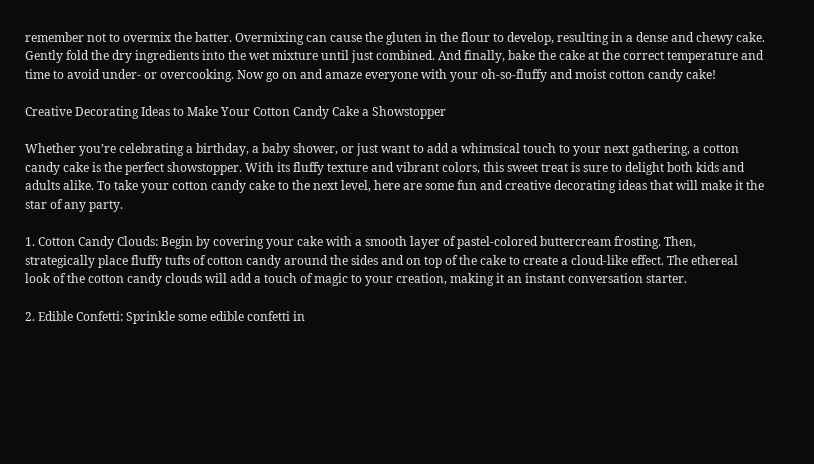remember not to overmix the batter. Overmixing can cause the gluten in the flour to develop, resulting in a dense and chewy cake. Gently fold the dry ingredients into the wet mixture until just combined. And finally, bake the cake at the correct temperature and time to avoid under- or overcooking. Now go on and amaze everyone with your oh-so-fluffy and moist cotton candy cake!

Creative Decorating Ideas to Make Your Cotton Candy Cake a Showstopper

Whether you’re celebrating a birthday, a baby shower, or just want to add a whimsical touch to your next gathering, a cotton candy cake is the perfect showstopper. With its fluffy texture and vibrant colors, this sweet treat is sure to delight both kids and adults alike. To take your cotton candy cake to the next level, here are some fun and creative decorating ideas that will make it the star of any party.

1. Cotton Candy Clouds: Begin by covering your cake with a smooth layer of pastel-colored buttercream frosting. Then, strategically place fluffy tufts of cotton candy around the sides and on top of the cake to create a cloud-like effect. The ethereal look of the cotton candy clouds will add a touch of magic to your creation, making it an instant conversation starter.

2. Edible Confetti: Sprinkle some edible confetti in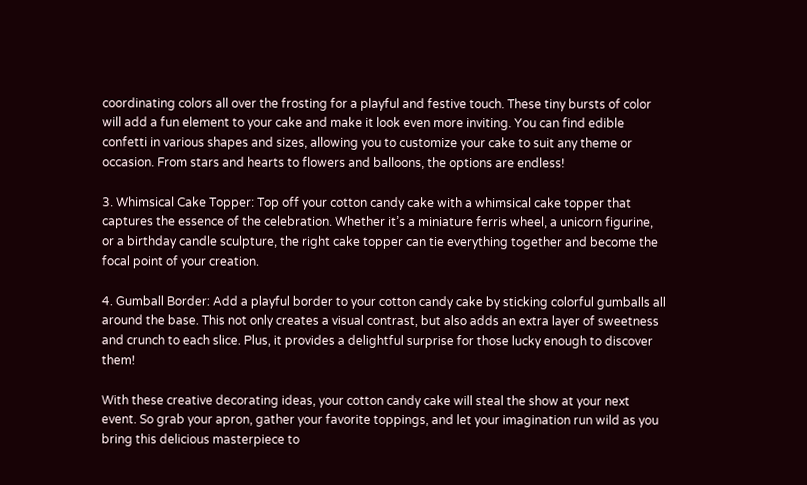coordinating colors all over the frosting for a playful and festive touch. These tiny bursts of color will add a fun element to your cake and make it look even more inviting. You can find edible confetti in various shapes and sizes, allowing you to customize your cake to suit any theme or occasion. From stars and hearts to flowers and balloons, the options are endless!

3. Whimsical Cake Topper: Top off your cotton candy cake with a whimsical cake topper that captures the essence of the celebration. Whether it’s a miniature ferris wheel, a unicorn figurine, or a birthday candle sculpture, the right cake topper can tie everything together and become the focal point of your creation.

4. Gumball Border: Add a playful border to your cotton candy cake by sticking colorful gumballs all around the base. This not only creates a visual contrast, but also adds an extra layer of sweetness and crunch to each slice. Plus, it provides a delightful surprise for those lucky enough to discover them!

With these creative decorating ideas, your cotton candy cake will steal the show at your next event. So grab your apron, gather your favorite toppings, and let your imagination run wild as you bring this delicious masterpiece to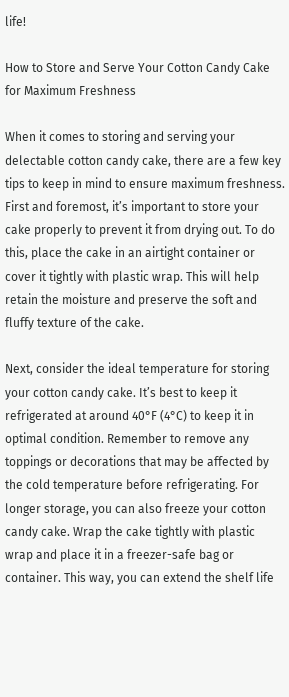life!

How to Store and Serve Your Cotton Candy Cake for Maximum Freshness

When it comes to storing and serving your delectable cotton candy cake, there are a few key tips to keep in mind to ensure maximum freshness. First and foremost, it’s important to store your cake properly to prevent it from drying out. To do this, place the cake in an airtight container or cover it tightly with plastic wrap. This will help retain the moisture and preserve the soft and fluffy texture of the cake.

Next, consider the ideal temperature for storing your cotton candy cake. It’s best to keep it refrigerated at around 40°F (4°C) to keep it in optimal condition. Remember to remove any toppings or decorations that may be affected by the cold temperature before refrigerating. For longer storage, you can also freeze your cotton candy cake. Wrap the cake tightly with plastic wrap and place it in a freezer-safe bag or container. This way, you can extend the shelf life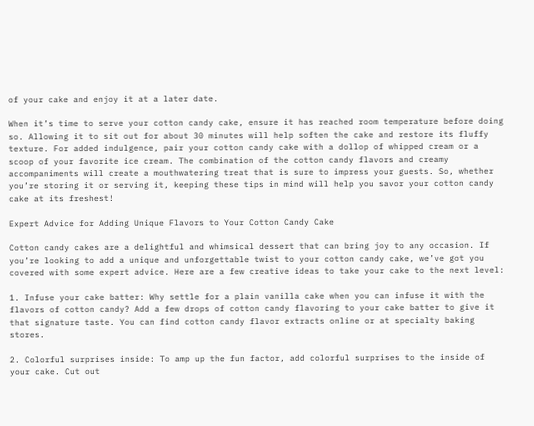of your cake and enjoy it at a later date.

When it’s time to serve your cotton candy cake, ensure it has reached room temperature before doing so. Allowing it to sit out for about 30 minutes will help soften the cake and restore its fluffy texture. For added indulgence, pair your cotton candy cake with a dollop of whipped cream or a scoop of your favorite ice cream. The combination of the cotton candy flavors and creamy accompaniments will create a mouthwatering treat that is sure to impress your guests. So, whether you’re storing it or serving it, keeping these tips in mind will help you savor your cotton candy cake at its freshest!

Expert Advice for Adding Unique Flavors to Your Cotton Candy Cake

Cotton candy cakes are a delightful and whimsical dessert that can bring joy to any occasion. If you’re looking to add a unique and unforgettable twist to your cotton candy cake, we’ve got you covered with some expert advice. Here are a few creative ideas to take your cake to the next level:

1. Infuse your cake batter: Why settle for a plain vanilla cake when you can infuse it with the flavors of cotton candy? Add a few drops of cotton candy flavoring to your cake batter to give it that signature taste. You can find cotton candy flavor extracts online or at specialty baking stores.

2. Colorful surprises inside: To amp up the fun factor, add colorful surprises to the inside of your cake. Cut out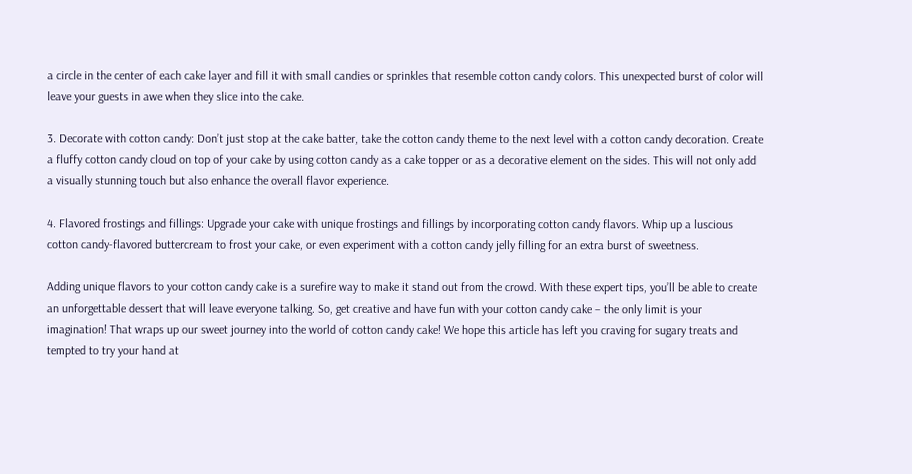a circle in the center of each cake layer and fill it with small candies or sprinkles that resemble cotton candy colors. This unexpected burst of color will leave your guests in awe when they slice into the cake.

3. Decorate with cotton candy: Don’t just stop at the cake batter, take the cotton candy theme to the next level with a cotton candy decoration. Create a fluffy cotton candy cloud on top of your cake by using cotton candy as a cake topper or as a decorative element on the sides. This will not only add a visually stunning touch but also enhance the overall flavor experience.

4. Flavored frostings and fillings: Upgrade your cake with unique frostings and fillings by incorporating cotton candy flavors. Whip up a luscious cotton candy-flavored buttercream to frost your cake, or even experiment with a cotton candy jelly filling for an extra burst of sweetness.

Adding unique flavors to your cotton candy cake is a surefire way to make it stand out from the crowd. With these expert tips, you’ll be able to create an unforgettable dessert that will leave everyone talking. So, get creative and have fun with your cotton candy cake – the only limit is your imagination! That wraps up our sweet journey into the world of cotton candy cake! We hope this article has left you craving for sugary treats and tempted to try your hand at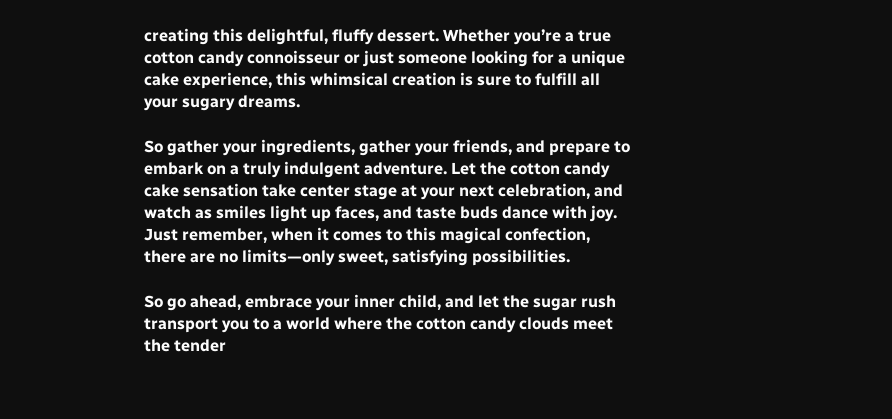creating this delightful, fluffy dessert. Whether you’re a true cotton candy connoisseur or just someone looking for a unique cake experience, this whimsical creation is sure to fulfill all your sugary dreams.

So gather your ingredients, gather your friends, and prepare to embark on a truly indulgent adventure. Let the cotton candy cake sensation take center stage at your next celebration, and watch as smiles light up faces, and taste buds dance with joy. Just remember, when it comes to this magical confection, there are no limits—only sweet, satisfying possibilities.

So go ahead, embrace your inner child, and let the sugar rush transport you to a world where the cotton candy clouds meet the tender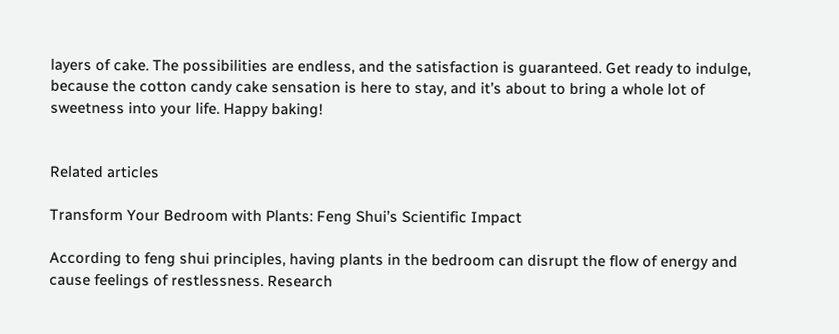layers of cake. The possibilities are endless, and the satisfaction is guaranteed. Get ready to indulge, because the cotton candy cake sensation is here to stay, and it’s about to bring a whole lot of sweetness into your life. Happy baking!


Related articles

Transform Your Bedroom with Plants: Feng Shui’s Scientific Impact

According to feng shui principles, having plants in the bedroom can disrupt the flow of energy and cause feelings of restlessness. Research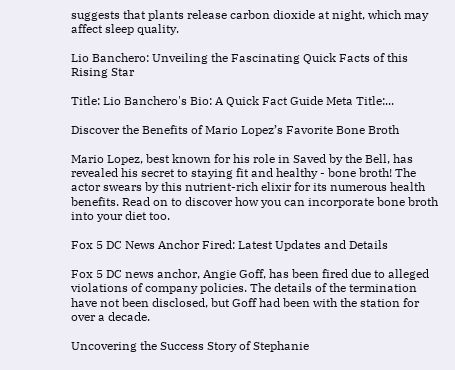suggests that plants release carbon dioxide at night, which may affect sleep quality.

Lio Banchero: Unveiling the Fascinating Quick Facts of this Rising Star

Title: Lio Banchero's Bio: A Quick Fact Guide Meta Title:...

Discover the Benefits of Mario Lopez’s Favorite Bone Broth

Mario Lopez, best known for his role in Saved by the Bell, has revealed his secret to staying fit and healthy - bone broth! The actor swears by this nutrient-rich elixir for its numerous health benefits. Read on to discover how you can incorporate bone broth into your diet too.

Fox 5 DC News Anchor Fired: Latest Updates and Details

Fox 5 DC news anchor, Angie Goff, has been fired due to alleged violations of company policies. The details of the termination have not been disclosed, but Goff had been with the station for over a decade.

Uncovering the Success Story of Stephanie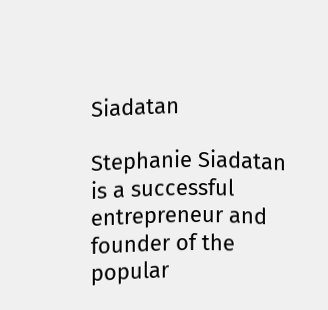Siadatan

Stephanie Siadatan is a successful entrepreneur and founder of the popular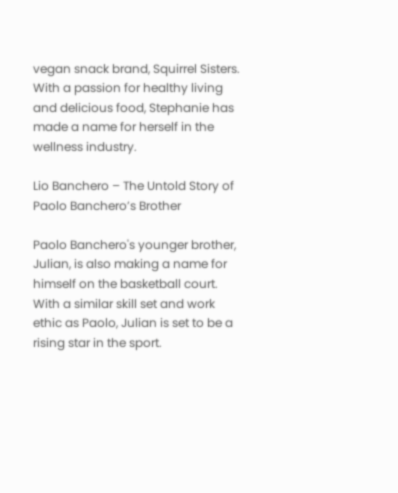vegan snack brand, Squirrel Sisters. With a passion for healthy living and delicious food, Stephanie has made a name for herself in the wellness industry.

Lio Banchero – The Untold Story of Paolo Banchero’s Brother

Paolo Banchero's younger brother, Julian, is also making a name for himself on the basketball court. With a similar skill set and work ethic as Paolo, Julian is set to be a rising star in the sport.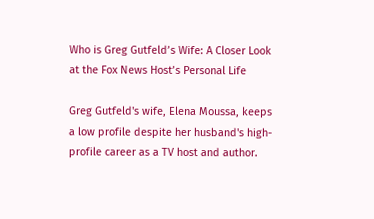Who is Greg Gutfeld’s Wife: A Closer Look at the Fox News Host’s Personal Life

Greg Gutfeld's wife, Elena Moussa, keeps a low profile despite her husband's high-profile career as a TV host and author.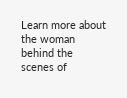Learn more about the woman behind the scenes of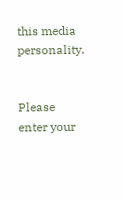this media personality.


Please enter your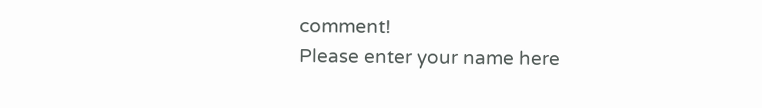comment!
Please enter your name here